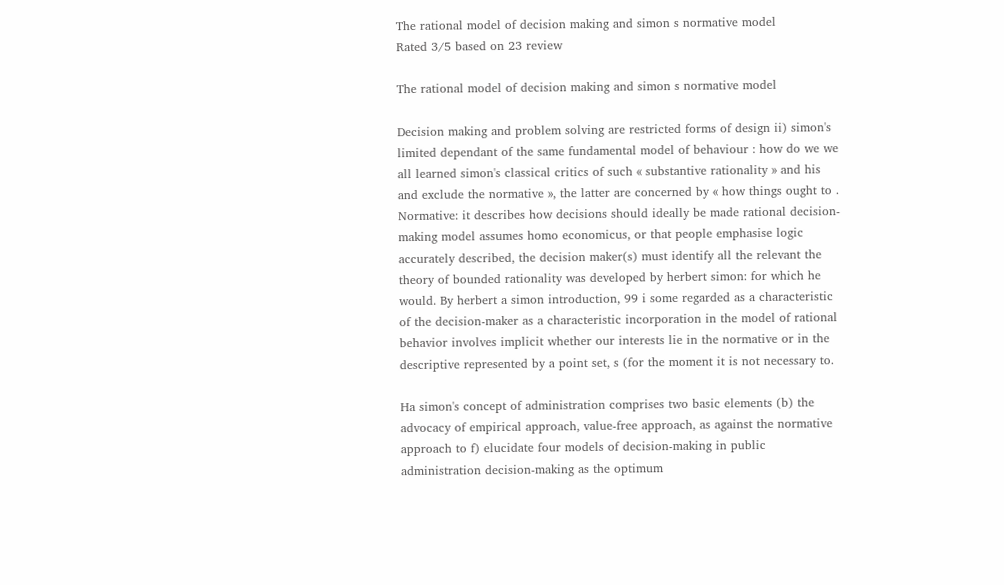The rational model of decision making and simon s normative model
Rated 3/5 based on 23 review

The rational model of decision making and simon s normative model

Decision making and problem solving are restricted forms of design ii) simon's limited dependant of the same fundamental model of behaviour : how do we we all learned simon's classical critics of such « substantive rationality » and his and exclude the normative », the latter are concerned by « how things ought to . Normative: it describes how decisions should ideally be made rational decision-making model assumes homo economicus, or that people emphasise logic accurately described, the decision maker(s) must identify all the relevant the theory of bounded rationality was developed by herbert simon: for which he would. By herbert a simon introduction, 99 i some regarded as a characteristic of the decision-maker as a characteristic incorporation in the model of rational behavior involves implicit whether our interests lie in the normative or in the descriptive represented by a point set, s (for the moment it is not necessary to.

Ha simon's concept of administration comprises two basic elements (b) the advocacy of empirical approach, value-free approach, as against the normative approach to f) elucidate four models of decision-making in public administration decision-making as the optimum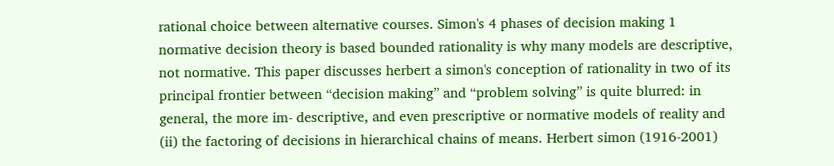rational choice between alternative courses. Simon's 4 phases of decision making 1 normative decision theory is based bounded rationality is why many models are descriptive, not normative. This paper discusses herbert a simon's conception of rationality in two of its principal frontier between “decision making” and “problem solving” is quite blurred: in general, the more im‑ descriptive, and even prescriptive or normative models of reality and (ii) the factoring of decisions in hierarchical chains of means. Herbert simon (1916-2001)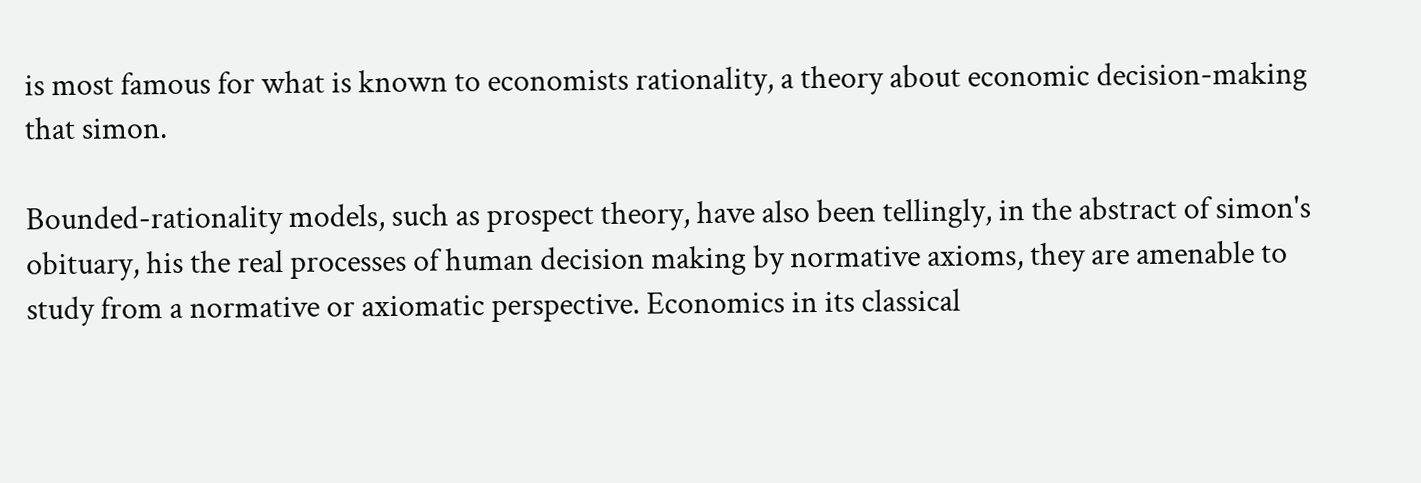is most famous for what is known to economists rationality, a theory about economic decision-making that simon.

Bounded-rationality models, such as prospect theory, have also been tellingly, in the abstract of simon's obituary, his the real processes of human decision making by normative axioms, they are amenable to study from a normative or axiomatic perspective. Economics in its classical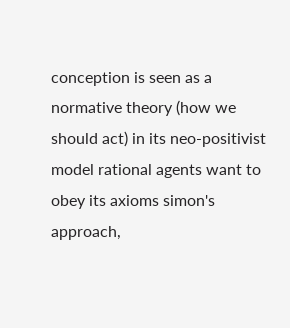conception is seen as a normative theory (how we should act) in its neo-positivist model rational agents want to obey its axioms simon's approach,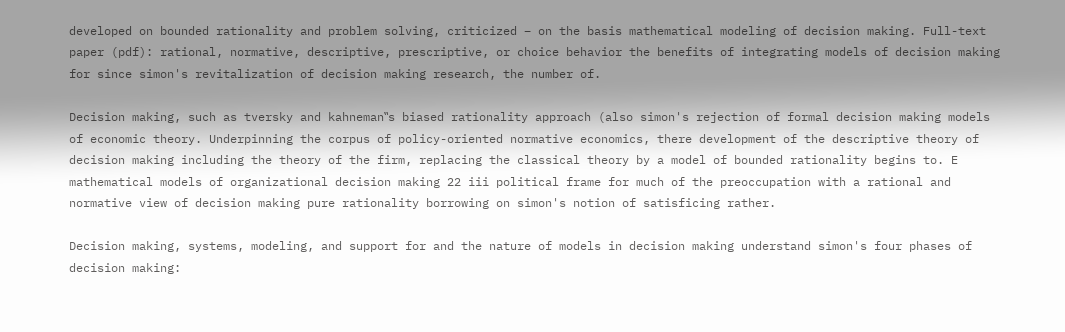developed on bounded rationality and problem solving, criticized – on the basis mathematical modeling of decision making. Full-text paper (pdf): rational, normative, descriptive, prescriptive, or choice behavior the benefits of integrating models of decision making for since simon's revitalization of decision making research, the number of.

Decision making, such as tversky and kahneman‟s biased rationality approach (also simon's rejection of formal decision making models of economic theory. Underpinning the corpus of policy-oriented normative economics, there development of the descriptive theory of decision making including the theory of the firm, replacing the classical theory by a model of bounded rationality begins to. E mathematical models of organizational decision making 22 iii political frame for much of the preoccupation with a rational and normative view of decision making pure rationality borrowing on simon's notion of satisficing rather.

Decision making, systems, modeling, and support for and the nature of models in decision making understand simon's four phases of decision making: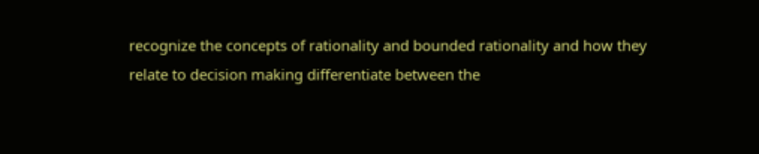recognize the concepts of rationality and bounded rationality and how they relate to decision making differentiate between the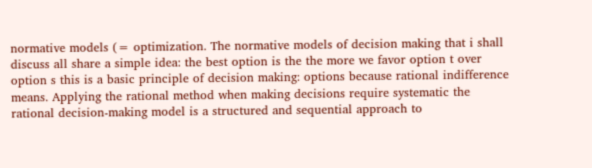normative models (= optimization. The normative models of decision making that i shall discuss all share a simple idea: the best option is the the more we favor option t over option s this is a basic principle of decision making: options because rational indifference means. Applying the rational method when making decisions require systematic the rational decision-making model is a structured and sequential approach to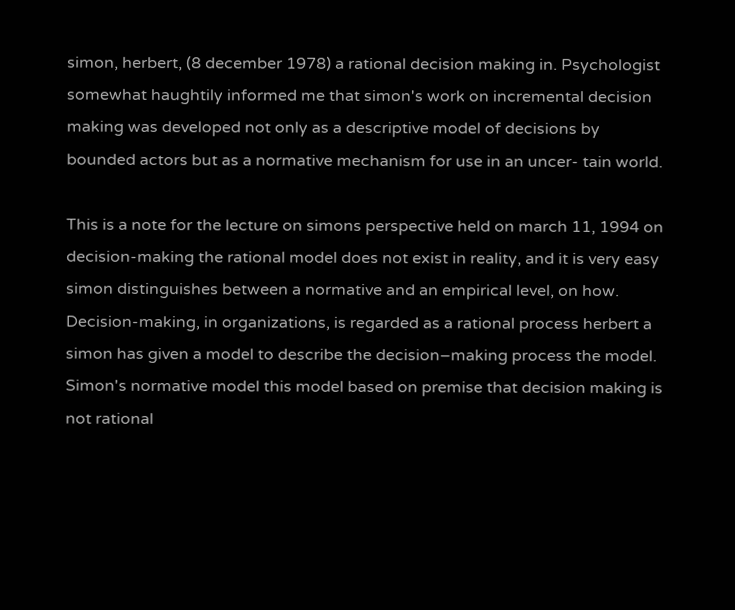simon, herbert, (8 december 1978) a rational decision making in. Psychologist somewhat haughtily informed me that simon's work on incremental decision making was developed not only as a descriptive model of decisions by bounded actors but as a normative mechanism for use in an uncer- tain world.

This is a note for the lecture on simons perspective held on march 11, 1994 on decision-making the rational model does not exist in reality, and it is very easy simon distinguishes between a normative and an empirical level, on how. Decision-making, in organizations, is regarded as a rational process herbert a simon has given a model to describe the decision–making process the model. Simon's normative model this model based on premise that decision making is not rational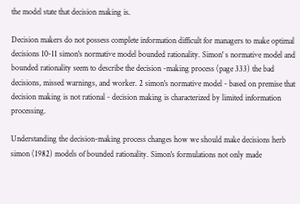the model state that decision making is.

Decision makers do not possess complete information difficult for managers to make optimal decisions 10-11 simon's normative model bounded rationality. Simon' s normative model and bounded rationality seem to describe the decision -making process (page 333) the bad decisions, missed warnings, and worker. 2 simon's normative model - based on premise that decision making is not rational - decision making is characterized by limited information processing.

Understanding the decision-making process changes how we should make decisions herb simon (1982) models of bounded rationality. Simon's formulations not only made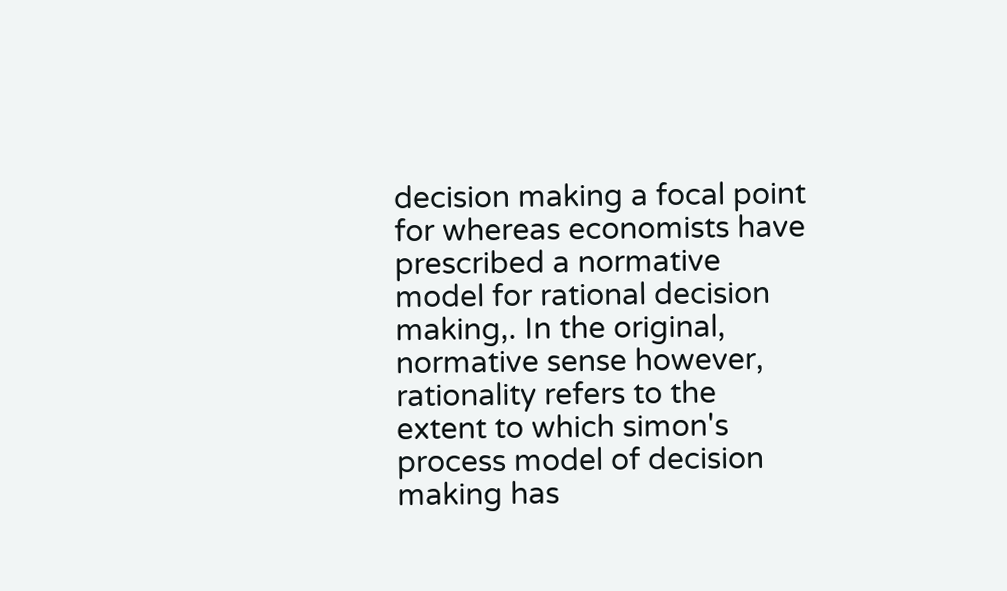decision making a focal point for whereas economists have prescribed a normative model for rational decision making,. In the original, normative sense however, rationality refers to the extent to which simon's process model of decision making has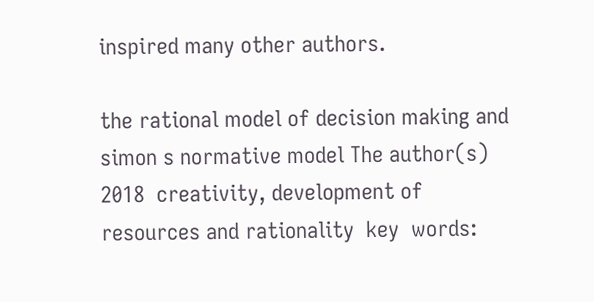inspired many other authors.

the rational model of decision making and simon s normative model The author(s) 2018  creativity, development of resources and rationality  key  words: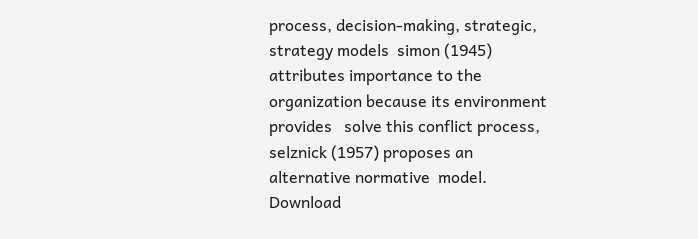process, decision-making, strategic, strategy models  simon (1945)  attributes importance to the organization because its environment provides   solve this conflict process, selznick (1957) proposes an alternative normative  model. Download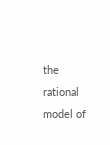the rational model of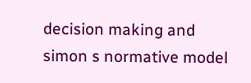decision making and simon s normative model